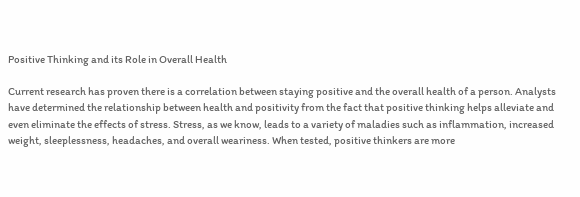Positive Thinking and its Role in Overall Health

Current research has proven there is a correlation between staying positive and the overall health of a person. Analysts have determined the relationship between health and positivity from the fact that positive thinking helps alleviate and even eliminate the effects of stress. Stress, as we know, leads to a variety of maladies such as inflammation, increased weight, sleeplessness, headaches, and overall weariness. When tested, positive thinkers are more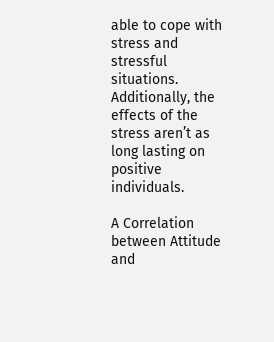able to cope with stress and stressful situations. Additionally, the effects of the stress aren’t as long lasting on positive individuals.

A Correlation between Attitude and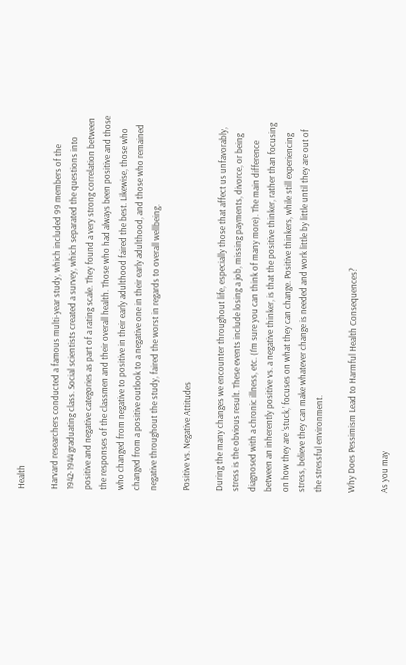Health

Harvard researchers conducted a famous multi-year study, which included 99 members of the 1942-1944 graduating class. Social scientists created a survey, which separated the questions into positive and negative categories as part of a rating scale. They found a very strong correlation between the responses of the classmen and their overall health. Those who had always been positive and those who changed from negative to positive in their early adulthood faired the best. Likewise, those who changed from a positive outlook to a negative one in their early adulthood, and those who remained negative throughout the study, faired the worst in regards to overall wellbeing.

Positive vs. Negative Attitudes

During the many changes we encounter throughout life, especially those that affect us unfavorably, stress is the obvious result. These events include losing a job, missing payments, divorce, or being diagnosed with a chronic illness, etc. (I’m sure you can think of many more). The main difference between an inherently positive vs. a negative thinker, is that the positive thinker, rather than focusing on how they are ‘stuck,’ focuses on what they can change. Positive thinkers, while still experiencing stress, believe they can make whatever change is needed and work little by little until they are out of the stressful environment.

Why Does Pessimism Lead to Harmful Health Consequences?

As you may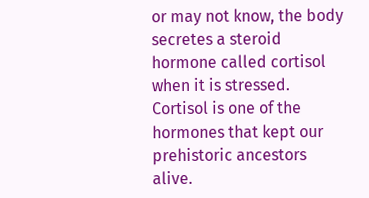or may not know, the body secretes a steroid hormone called cortisol when it is stressed. Cortisol is one of the hormones that kept our prehistoric ancestors alive.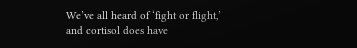We’ve all heard of ‘fight or flight,’ and cortisol does have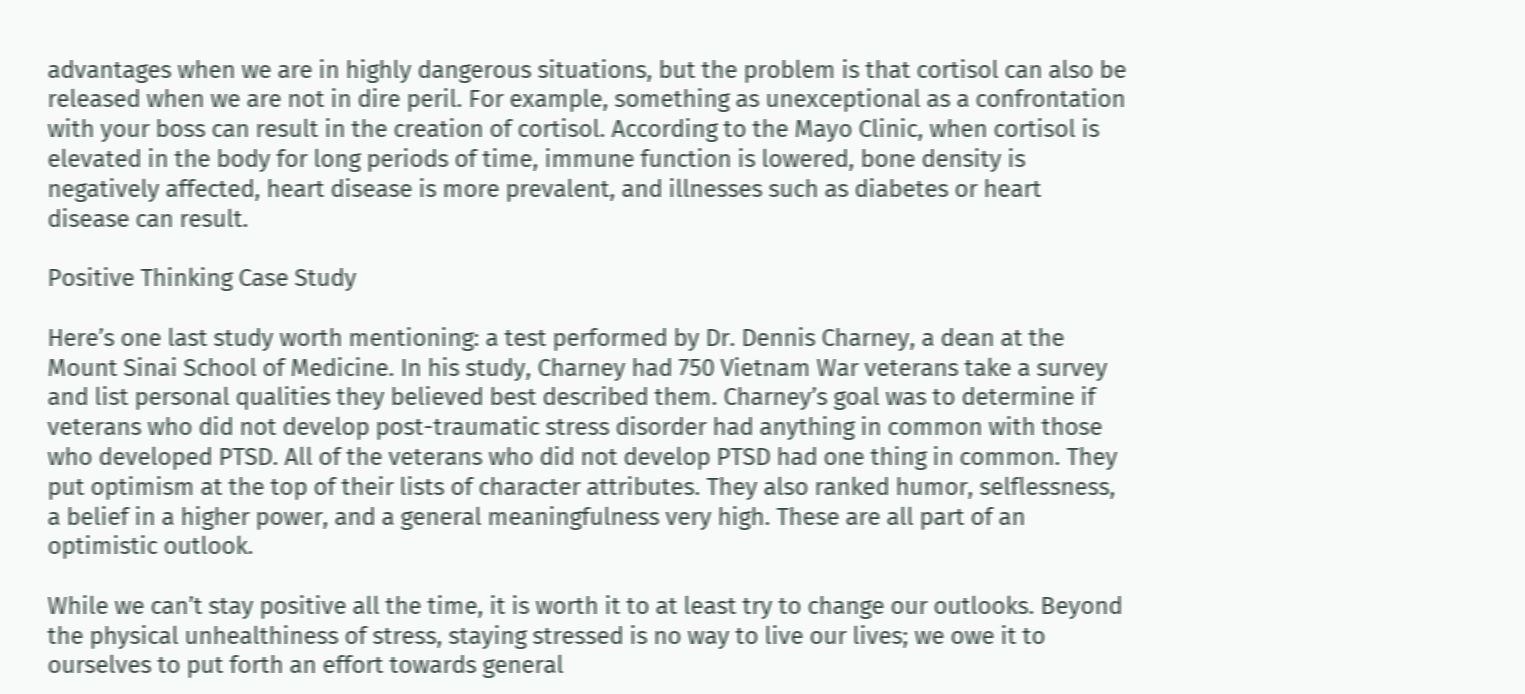advantages when we are in highly dangerous situations, but the problem is that cortisol can also be released when we are not in dire peril. For example, something as unexceptional as a confrontation with your boss can result in the creation of cortisol. According to the Mayo Clinic, when cortisol is elevated in the body for long periods of time, immune function is lowered, bone density is negatively affected, heart disease is more prevalent, and illnesses such as diabetes or heart disease can result.

Positive Thinking Case Study

Here’s one last study worth mentioning: a test performed by Dr. Dennis Charney, a dean at the Mount Sinai School of Medicine. In his study, Charney had 750 Vietnam War veterans take a survey and list personal qualities they believed best described them. Charney’s goal was to determine if veterans who did not develop post-traumatic stress disorder had anything in common with those who developed PTSD. All of the veterans who did not develop PTSD had one thing in common. They put optimism at the top of their lists of character attributes. They also ranked humor, selflessness, a belief in a higher power, and a general meaningfulness very high. These are all part of an optimistic outlook.

While we can’t stay positive all the time, it is worth it to at least try to change our outlooks. Beyond the physical unhealthiness of stress, staying stressed is no way to live our lives; we owe it to ourselves to put forth an effort towards general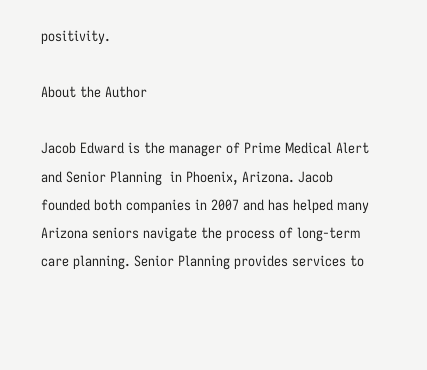positivity.

About the Author

Jacob Edward is the manager of Prime Medical Alert and Senior Planning  in Phoenix, Arizona. Jacob founded both companies in 2007 and has helped many Arizona seniors navigate the process of long-term care planning. Senior Planning provides services to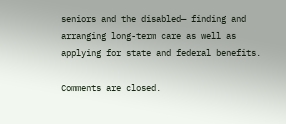seniors and the disabled— finding and arranging long-term care as well as applying for state and federal benefits.

Comments are closed.